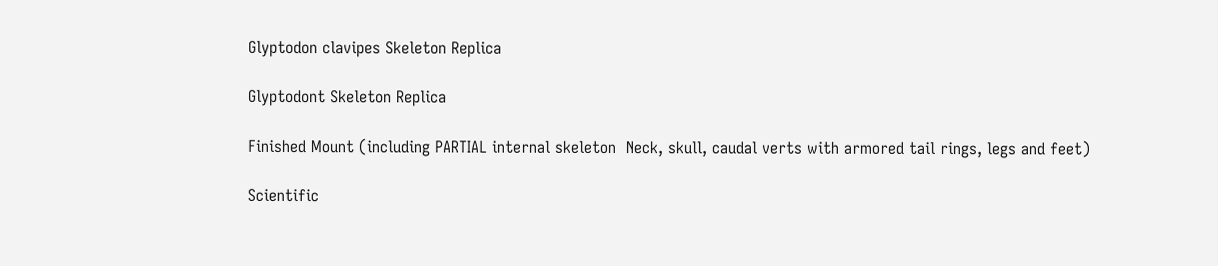Glyptodon clavipes Skeleton Replica

Glyptodont Skeleton Replica

Finished Mount (including PARTIAL internal skeleton  Neck, skull, caudal verts with armored tail rings, legs and feet)

Scientific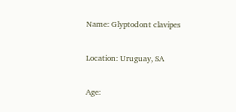Name: Glyptodont clavipes

Location: Uruguay, SA

Age: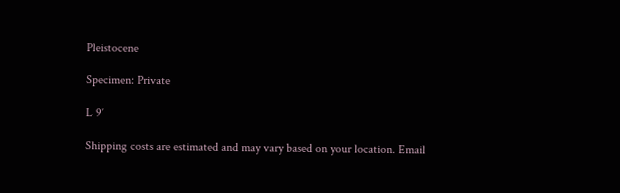Pleistocene

Specimen: Private

L 9′

Shipping costs are estimated and may vary based on your location. Email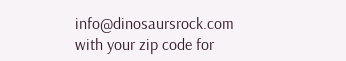info@dinosaursrock.com with your zip code for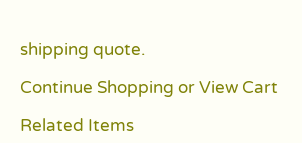shipping quote.

Continue Shopping or View Cart

Related Items